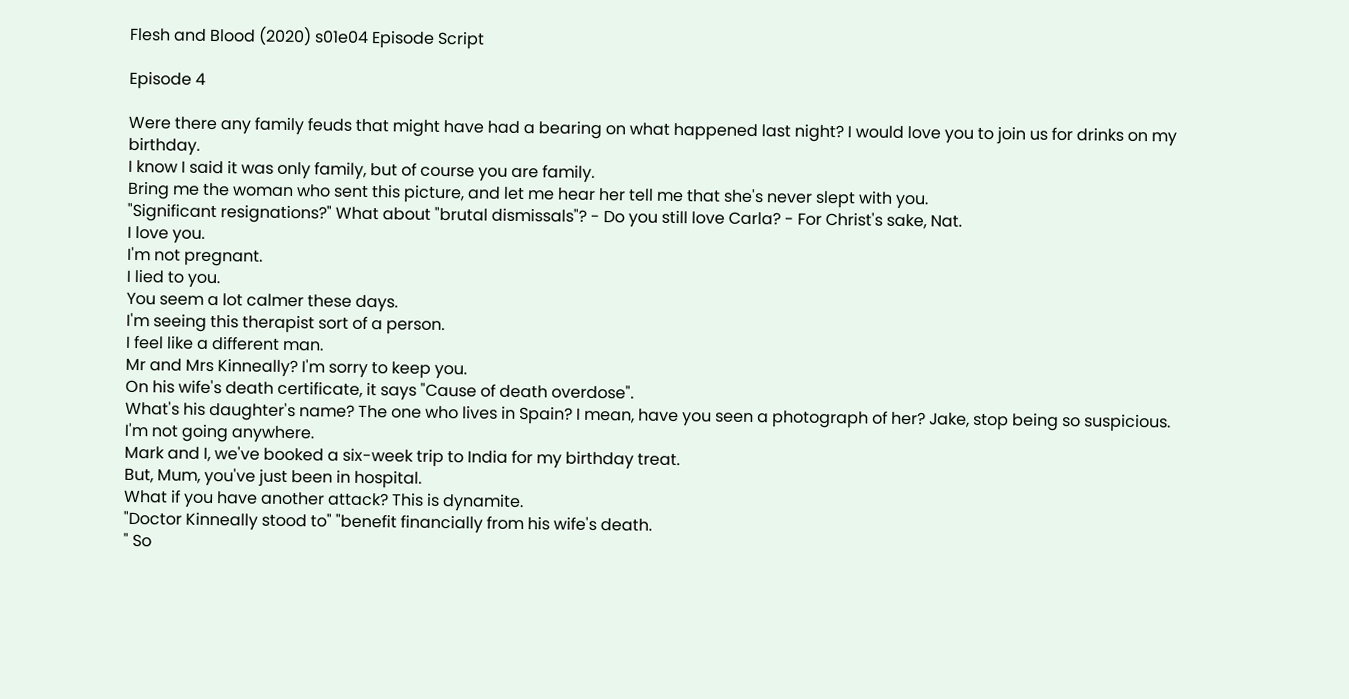Flesh and Blood (2020) s01e04 Episode Script

Episode 4

Were there any family feuds that might have had a bearing on what happened last night? I would love you to join us for drinks on my birthday.
I know I said it was only family, but of course you are family.
Bring me the woman who sent this picture, and let me hear her tell me that she's never slept with you.
"Significant resignations?" What about "brutal dismissals"? - Do you still love Carla? - For Christ's sake, Nat.
I love you.
I'm not pregnant.
I lied to you.
You seem a lot calmer these days.
I'm seeing this therapist sort of a person.
I feel like a different man.
Mr and Mrs Kinneally? I'm sorry to keep you.
On his wife's death certificate, it says "Cause of death overdose".
What's his daughter's name? The one who lives in Spain? I mean, have you seen a photograph of her? Jake, stop being so suspicious.
I'm not going anywhere.
Mark and I, we've booked a six-week trip to India for my birthday treat.
But, Mum, you've just been in hospital.
What if you have another attack? This is dynamite.
"Doctor Kinneally stood to" "benefit financially from his wife's death.
" So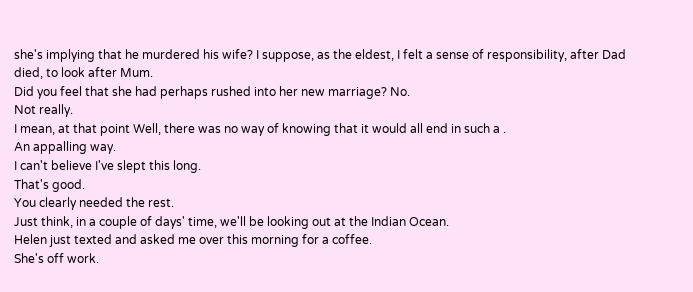she's implying that he murdered his wife? I suppose, as the eldest, I felt a sense of responsibility, after Dad died, to look after Mum.
Did you feel that she had perhaps rushed into her new marriage? No.
Not really.
I mean, at that point Well, there was no way of knowing that it would all end in such a .
An appalling way.
I can't believe I've slept this long.
That's good.
You clearly needed the rest.
Just think, in a couple of days' time, we'll be looking out at the Indian Ocean.
Helen just texted and asked me over this morning for a coffee.
She's off work.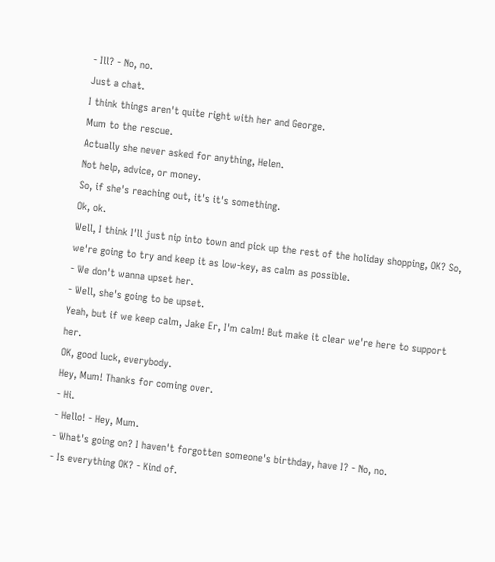- Ill? - No, no.
Just a chat.
I think things aren't quite right with her and George.
Mum to the rescue.
Actually she never asked for anything, Helen.
Not help, advice, or money.
So, if she's reaching out, it's it's something.
Ok, ok.
Well, I think I'll just nip into town and pick up the rest of the holiday shopping, OK? So, we're going to try and keep it as low-key, as calm as possible.
- We don't wanna upset her.
- Well, she's going to be upset.
Yeah, but if we keep calm, Jake Er, I'm calm! But make it clear we're here to support her.
OK, good luck, everybody.
Hey, Mum! Thanks for coming over.
- Hi.
- Hello! - Hey, Mum.
- What's going on? I haven't forgotten someone's birthday, have I? - No, no.
- Is everything OK? - Kind of.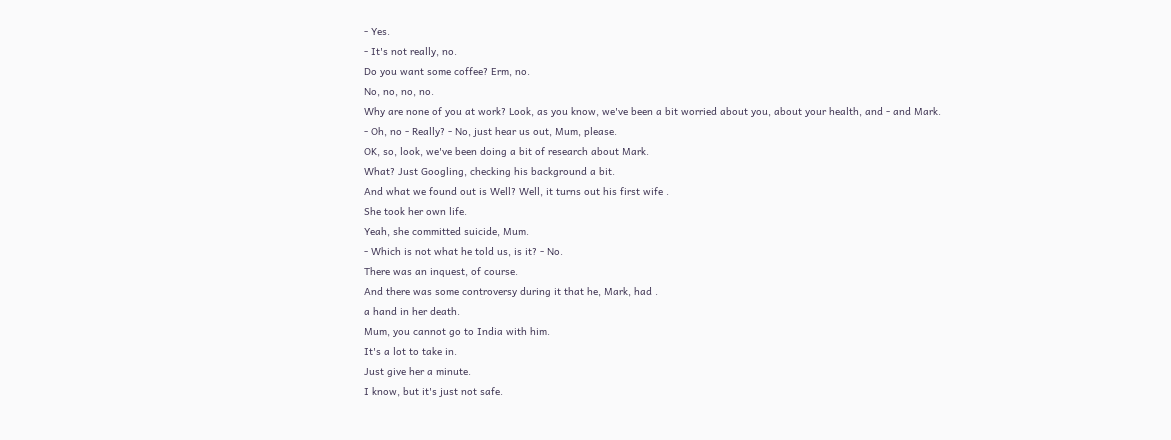- Yes.
- It's not really, no.
Do you want some coffee? Erm, no.
No, no, no, no.
Why are none of you at work? Look, as you know, we've been a bit worried about you, about your health, and - and Mark.
- Oh, no - Really? - No, just hear us out, Mum, please.
OK, so, look, we've been doing a bit of research about Mark.
What? Just Googling, checking his background a bit.
And what we found out is Well? Well, it turns out his first wife .
She took her own life.
Yeah, she committed suicide, Mum.
- Which is not what he told us, is it? - No.
There was an inquest, of course.
And there was some controversy during it that he, Mark, had .
a hand in her death.
Mum, you cannot go to India with him.
It's a lot to take in.
Just give her a minute.
I know, but it's just not safe.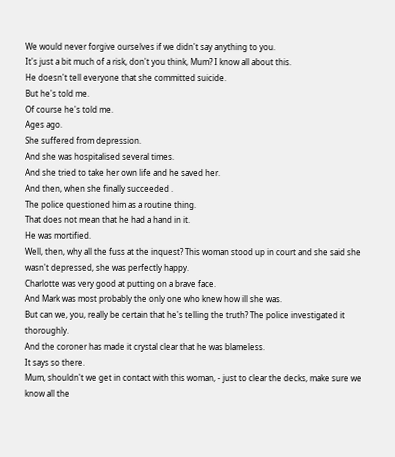We would never forgive ourselves if we didn't say anything to you.
It's just a bit much of a risk, don't you think, Mum? I know all about this.
He doesn't tell everyone that she committed suicide.
But he's told me.
Of course he's told me.
Ages ago.
She suffered from depression.
And she was hospitalised several times.
And she tried to take her own life and he saved her.
And then, when she finally succeeded .
The police questioned him as a routine thing.
That does not mean that he had a hand in it.
He was mortified.
Well, then, why all the fuss at the inquest? This woman stood up in court and she said she wasn't depressed, she was perfectly happy.
Charlotte was very good at putting on a brave face.
And Mark was most probably the only one who knew how ill she was.
But can we, you, really be certain that he's telling the truth? The police investigated it thoroughly.
And the coroner has made it crystal clear that he was blameless.
It says so there.
Mum, shouldn't we get in contact with this woman, - just to clear the decks, make sure we know all the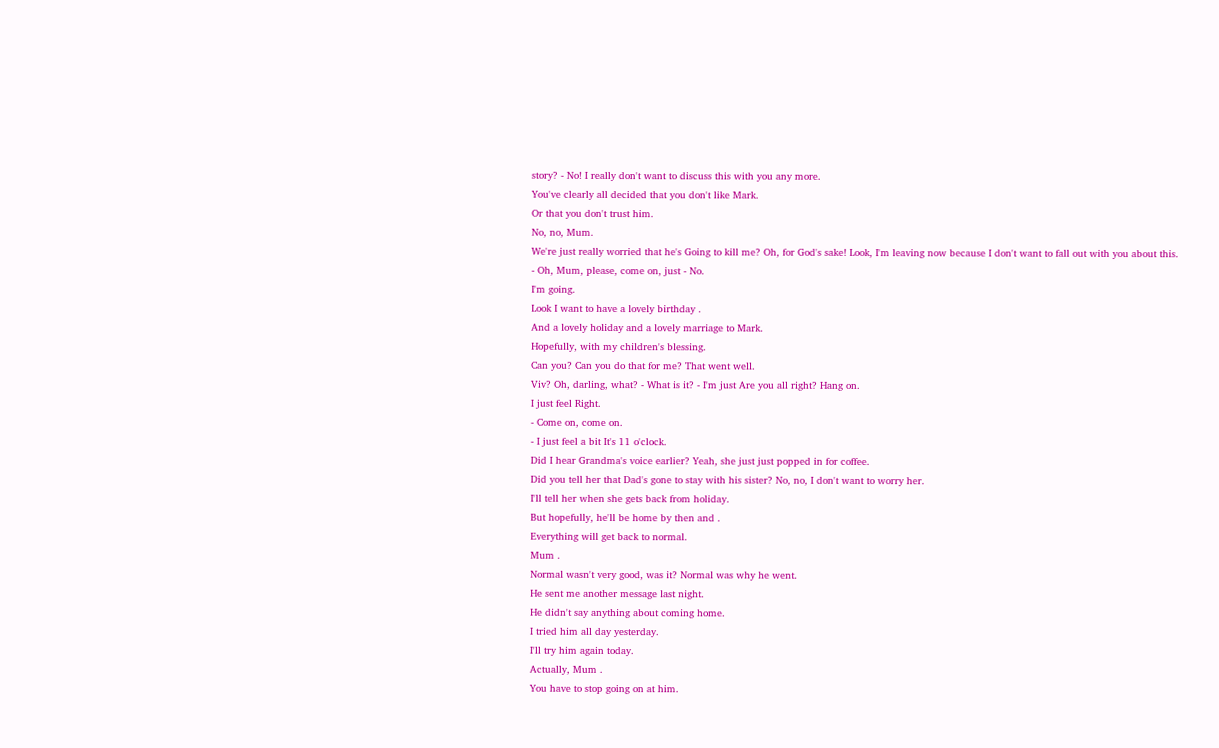story? - No! I really don't want to discuss this with you any more.
You've clearly all decided that you don't like Mark.
Or that you don't trust him.
No, no, Mum.
We're just really worried that he's Going to kill me? Oh, for God's sake! Look, I'm leaving now because I don't want to fall out with you about this.
- Oh, Mum, please, come on, just - No.
I'm going.
Look I want to have a lovely birthday .
And a lovely holiday and a lovely marriage to Mark.
Hopefully, with my children's blessing.
Can you? Can you do that for me? That went well.
Viv? Oh, darling, what? - What is it? - I'm just Are you all right? Hang on.
I just feel Right.
- Come on, come on.
- I just feel a bit It's 11 o'clock.
Did I hear Grandma's voice earlier? Yeah, she just just popped in for coffee.
Did you tell her that Dad's gone to stay with his sister? No, no, I don't want to worry her.
I'll tell her when she gets back from holiday.
But hopefully, he'll be home by then and .
Everything will get back to normal.
Mum .
Normal wasn't very good, was it? Normal was why he went.
He sent me another message last night.
He didn't say anything about coming home.
I tried him all day yesterday.
I'll try him again today.
Actually, Mum .
You have to stop going on at him.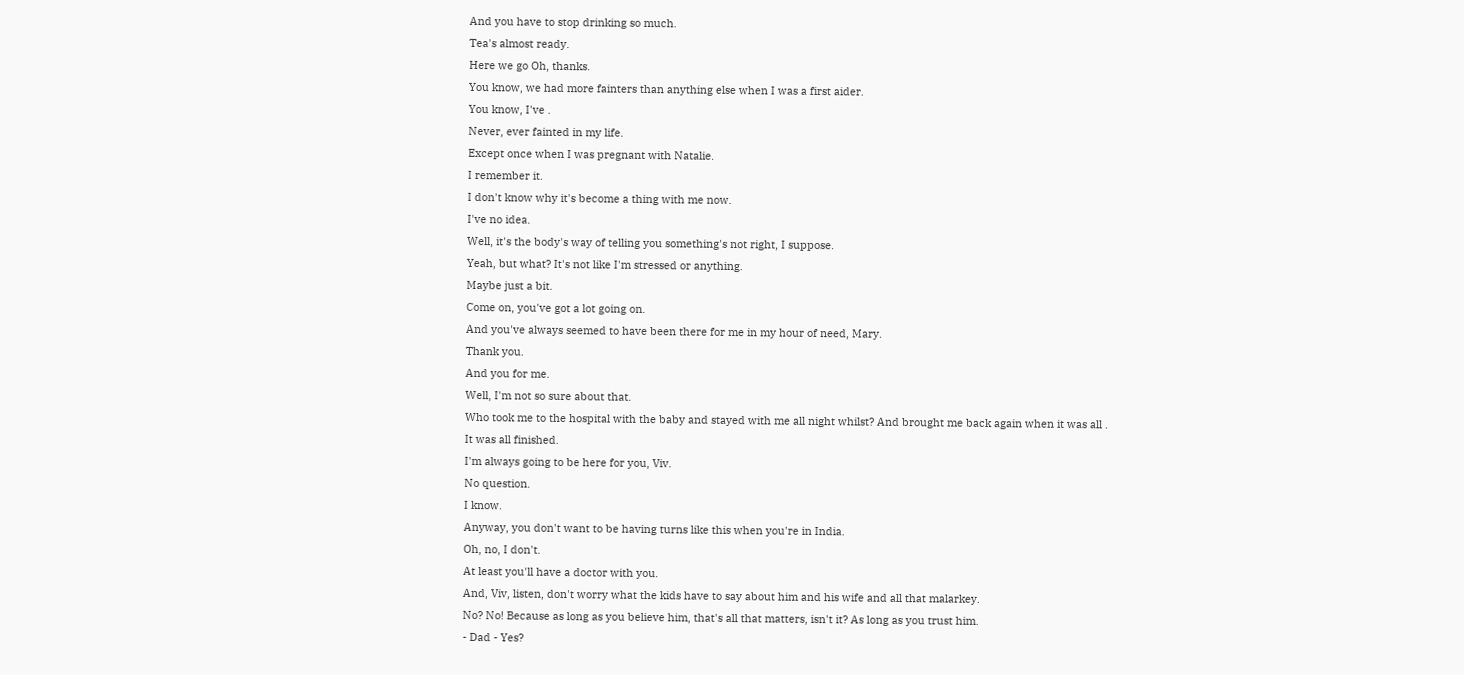And you have to stop drinking so much.
Tea's almost ready.
Here we go Oh, thanks.
You know, we had more fainters than anything else when I was a first aider.
You know, I've .
Never, ever fainted in my life.
Except once when I was pregnant with Natalie.
I remember it.
I don't know why it's become a thing with me now.
I've no idea.
Well, it's the body's way of telling you something's not right, I suppose.
Yeah, but what? It's not like I'm stressed or anything.
Maybe just a bit.
Come on, you've got a lot going on.
And you've always seemed to have been there for me in my hour of need, Mary.
Thank you.
And you for me.
Well, I'm not so sure about that.
Who took me to the hospital with the baby and stayed with me all night whilst? And brought me back again when it was all .
It was all finished.
I'm always going to be here for you, Viv.
No question.
I know.
Anyway, you don't want to be having turns like this when you're in India.
Oh, no, I don't.
At least you'll have a doctor with you.
And, Viv, listen, don't worry what the kids have to say about him and his wife and all that malarkey.
No? No! Because as long as you believe him, that's all that matters, isn't it? As long as you trust him.
- Dad - Yes?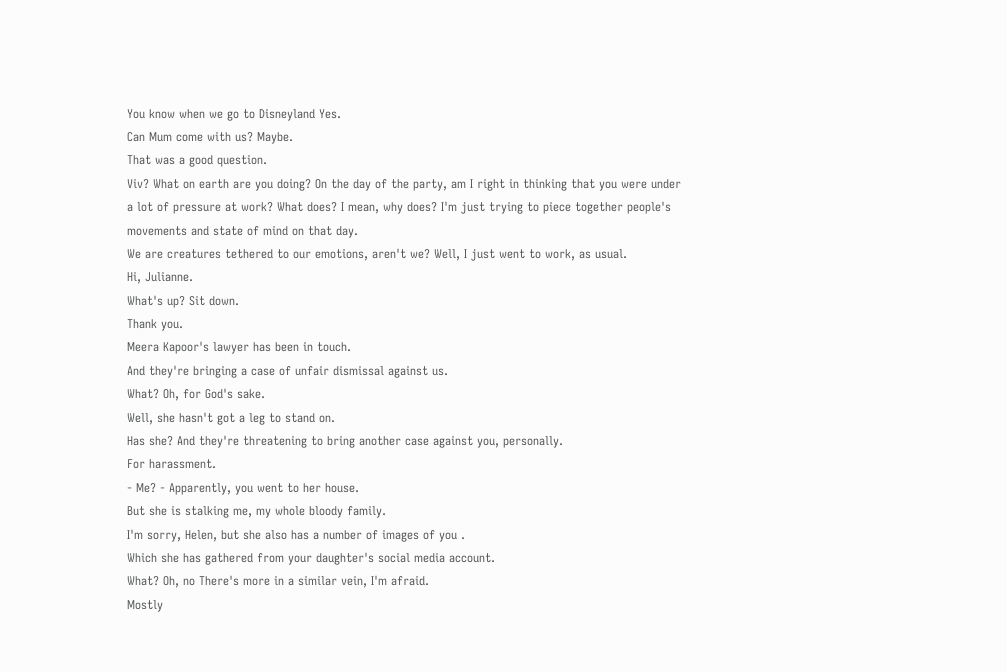You know when we go to Disneyland Yes.
Can Mum come with us? Maybe.
That was a good question.
Viv? What on earth are you doing? On the day of the party, am I right in thinking that you were under a lot of pressure at work? What does? I mean, why does? I'm just trying to piece together people's movements and state of mind on that day.
We are creatures tethered to our emotions, aren't we? Well, I just went to work, as usual.
Hi, Julianne.
What's up? Sit down.
Thank you.
Meera Kapoor's lawyer has been in touch.
And they're bringing a case of unfair dismissal against us.
What? Oh, for God's sake.
Well, she hasn't got a leg to stand on.
Has she? And they're threatening to bring another case against you, personally.
For harassment.
- Me? - Apparently, you went to her house.
But she is stalking me, my whole bloody family.
I'm sorry, Helen, but she also has a number of images of you .
Which she has gathered from your daughter's social media account.
What? Oh, no There's more in a similar vein, I'm afraid.
Mostly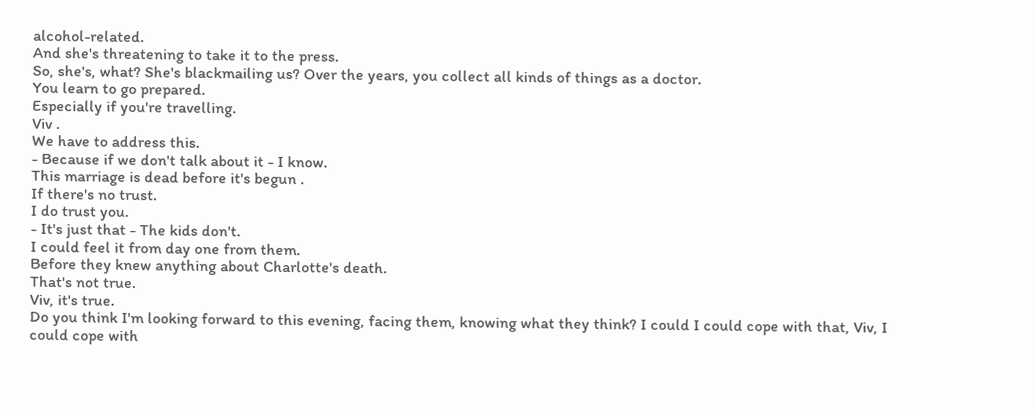alcohol-related.
And she's threatening to take it to the press.
So, she's, what? She's blackmailing us? Over the years, you collect all kinds of things as a doctor.
You learn to go prepared.
Especially if you're travelling.
Viv .
We have to address this.
- Because if we don't talk about it - I know.
This marriage is dead before it's begun .
If there's no trust.
I do trust you.
- It's just that - The kids don't.
I could feel it from day one from them.
Before they knew anything about Charlotte's death.
That's not true.
Viv, it's true.
Do you think I'm looking forward to this evening, facing them, knowing what they think? I could I could cope with that, Viv, I could cope with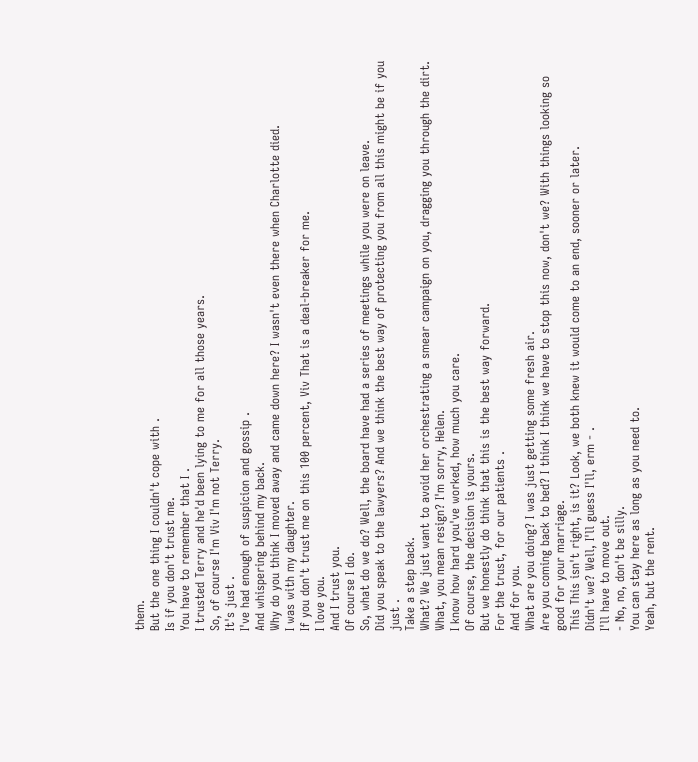them.
But the one thing I couldn't cope with .
Is if you don't trust me.
You have to remember that I .
I trusted Terry and he'd been lying to me for all those years.
So, of course I'm Viv I'm not Terry.
It's just .
I've had enough of suspicion and gossip .
And whispering behind my back.
Why do you think I moved away and came down here? I wasn't even there when Charlotte died.
I was with my daughter.
If you don't trust me on this 100 percent, Viv That is a deal-breaker for me.
I love you.
And I trust you.
Of course I do.
So, what do we do? Well, the board have had a series of meetings while you were on leave.
Did you speak to the lawyers? And we think the best way of protecting you from all this might be if you just .
Take a step back.
What? We just want to avoid her orchestrating a smear campaign on you, dragging you through the dirt.
What, you mean resign? I'm sorry, Helen.
I know how hard you've worked, how much you care.
Of course, the decision is yours.
But we honestly do think that this is the best way forward.
For the trust, for our patients .
And for you.
What are you doing? I was just getting some fresh air.
Are you coming back to bed? I think I think we have to stop this now, don't we? With things looking so good for your marriage.
This This isn't right, is it? Look, we both knew it would come to an end, sooner or later.
Didn't we? Well, I'll guess I'll, erm - .
I'll have to move out.
- No, no, don't be silly.
You can stay here as long as you need to.
Yeah, but the rent.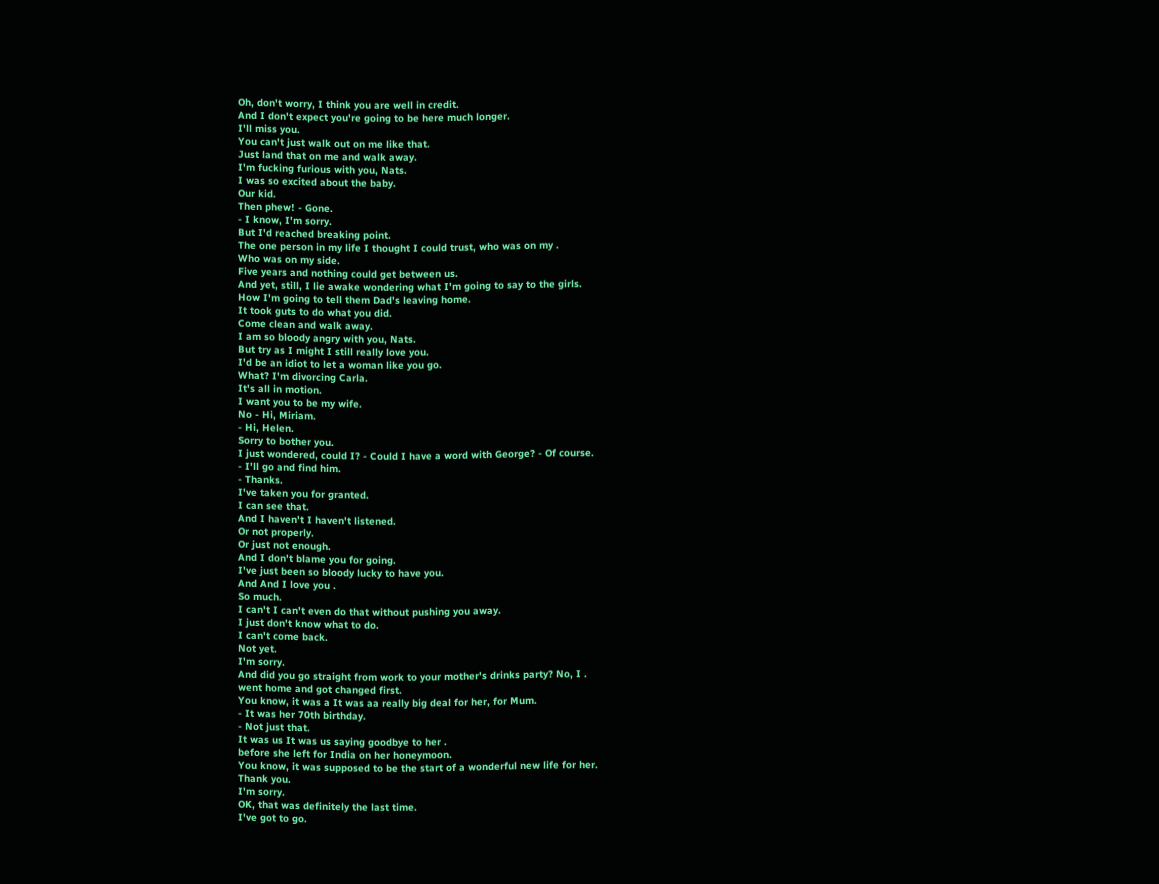Oh, don't worry, I think you are well in credit.
And I don't expect you're going to be here much longer.
I'll miss you.
You can't just walk out on me like that.
Just land that on me and walk away.
I'm fucking furious with you, Nats.
I was so excited about the baby.
Our kid.
Then phew! - Gone.
- I know, I'm sorry.
But I'd reached breaking point.
The one person in my life I thought I could trust, who was on my .
Who was on my side.
Five years and nothing could get between us.
And yet, still, I lie awake wondering what I'm going to say to the girls.
How I'm going to tell them Dad's leaving home.
It took guts to do what you did.
Come clean and walk away.
I am so bloody angry with you, Nats.
But try as I might I still really love you.
I'd be an idiot to let a woman like you go.
What? I'm divorcing Carla.
It's all in motion.
I want you to be my wife.
No - Hi, Miriam.
- Hi, Helen.
Sorry to bother you.
I just wondered, could I? - Could I have a word with George? - Of course.
- I'll go and find him.
- Thanks.
I've taken you for granted.
I can see that.
And I haven't I haven't listened.
Or not properly.
Or just not enough.
And I don't blame you for going.
I've just been so bloody lucky to have you.
And And I love you .
So much.
I can't I can't even do that without pushing you away.
I just don't know what to do.
I can't come back.
Not yet.
I'm sorry.
And did you go straight from work to your mother's drinks party? No, I .
went home and got changed first.
You know, it was a It was aa really big deal for her, for Mum.
- It was her 70th birthday.
- Not just that.
It was us It was us saying goodbye to her .
before she left for India on her honeymoon.
You know, it was supposed to be the start of a wonderful new life for her.
Thank you.
I'm sorry.
OK, that was definitely the last time.
I've got to go.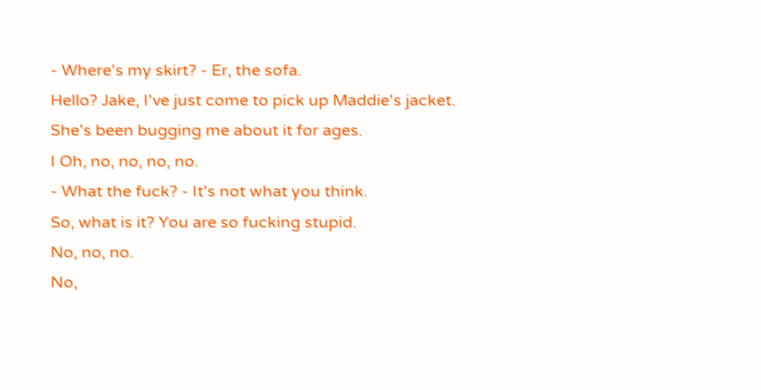- Where's my skirt? - Er, the sofa.
Hello? Jake, I've just come to pick up Maddie's jacket.
She's been bugging me about it for ages.
I Oh, no, no, no, no.
- What the fuck? - It's not what you think.
So, what is it? You are so fucking stupid.
No, no, no.
No,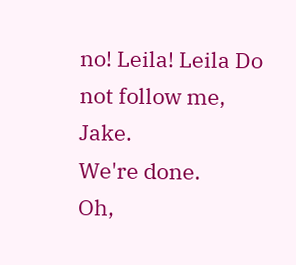no! Leila! Leila Do not follow me, Jake.
We're done.
Oh,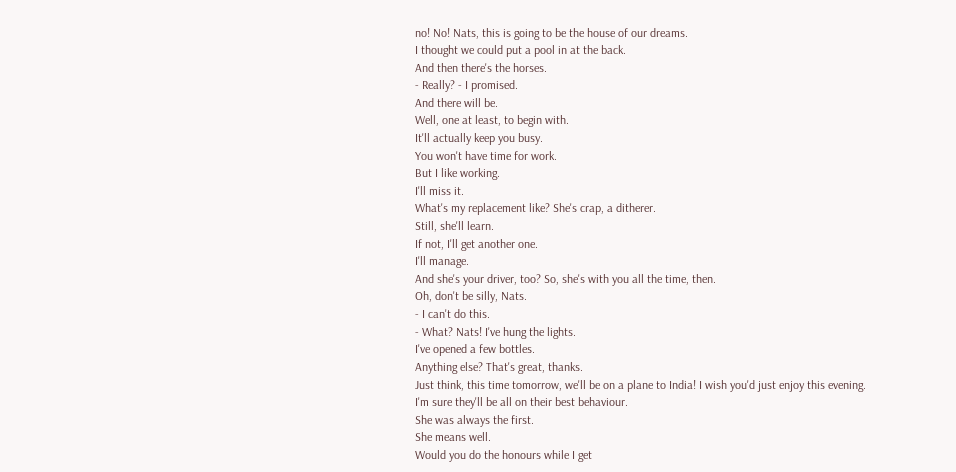no! No! Nats, this is going to be the house of our dreams.
I thought we could put a pool in at the back.
And then there's the horses.
- Really? - I promised.
And there will be.
Well, one at least, to begin with.
It'll actually keep you busy.
You won't have time for work.
But I like working.
I'll miss it.
What's my replacement like? She's crap, a ditherer.
Still, she'll learn.
If not, I'll get another one.
I'll manage.
And she's your driver, too? So, she's with you all the time, then.
Oh, don't be silly, Nats.
- I can't do this.
- What? Nats! I've hung the lights.
I've opened a few bottles.
Anything else? That's great, thanks.
Just think, this time tomorrow, we'll be on a plane to India! I wish you'd just enjoy this evening.
I'm sure they'll be all on their best behaviour.
She was always the first.
She means well.
Would you do the honours while I get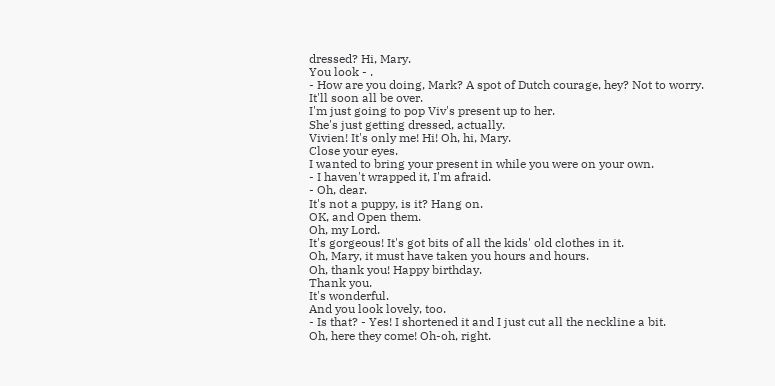dressed? Hi, Mary.
You look - .
- How are you doing, Mark? A spot of Dutch courage, hey? Not to worry.
It'll soon all be over.
I'm just going to pop Viv's present up to her.
She's just getting dressed, actually.
Vivien! It's only me! Hi! Oh, hi, Mary.
Close your eyes.
I wanted to bring your present in while you were on your own.
- I haven't wrapped it, I'm afraid.
- Oh, dear.
It's not a puppy, is it? Hang on.
OK, and Open them.
Oh, my Lord.
It's gorgeous! It's got bits of all the kids' old clothes in it.
Oh, Mary, it must have taken you hours and hours.
Oh, thank you! Happy birthday.
Thank you.
It's wonderful.
And you look lovely, too.
- Is that? - Yes! I shortened it and I just cut all the neckline a bit.
Oh, here they come! Oh-oh, right.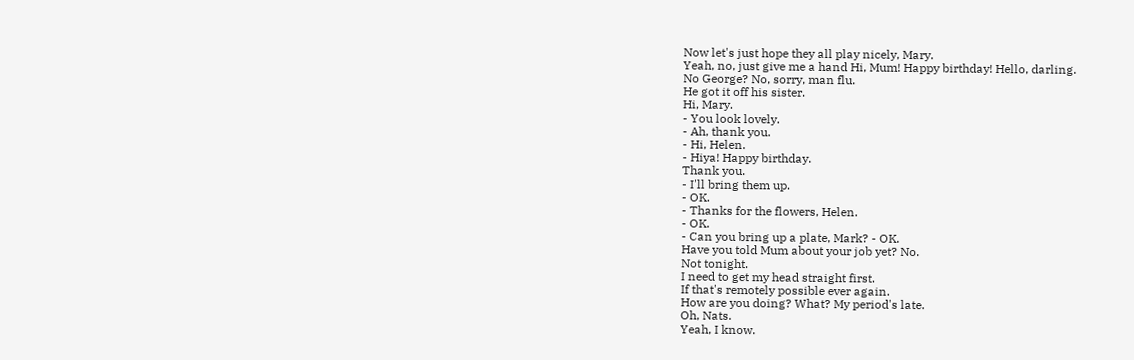Now let's just hope they all play nicely, Mary.
Yeah, no, just give me a hand Hi, Mum! Happy birthday! Hello, darling.
No George? No, sorry, man flu.
He got it off his sister.
Hi, Mary.
- You look lovely.
- Ah, thank you.
- Hi, Helen.
- Hiya! Happy birthday.
Thank you.
- I'll bring them up.
- OK.
- Thanks for the flowers, Helen.
- OK.
- Can you bring up a plate, Mark? - OK.
Have you told Mum about your job yet? No.
Not tonight.
I need to get my head straight first.
If that's remotely possible ever again.
How are you doing? What? My period's late.
Oh, Nats.
Yeah, I know.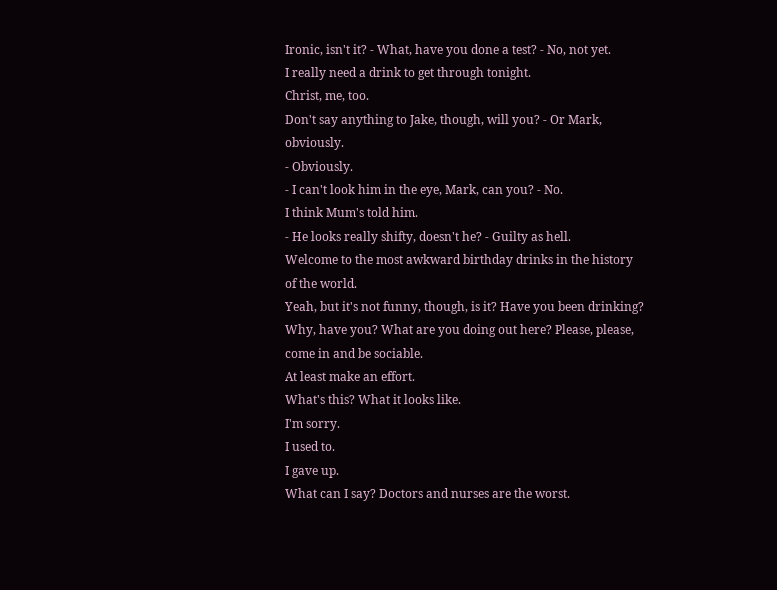Ironic, isn't it? - What, have you done a test? - No, not yet.
I really need a drink to get through tonight.
Christ, me, too.
Don't say anything to Jake, though, will you? - Or Mark, obviously.
- Obviously.
- I can't look him in the eye, Mark, can you? - No.
I think Mum's told him.
- He looks really shifty, doesn't he? - Guilty as hell.
Welcome to the most awkward birthday drinks in the history of the world.
Yeah, but it's not funny, though, is it? Have you been drinking? Why, have you? What are you doing out here? Please, please, come in and be sociable.
At least make an effort.
What's this? What it looks like.
I'm sorry.
I used to.
I gave up.
What can I say? Doctors and nurses are the worst.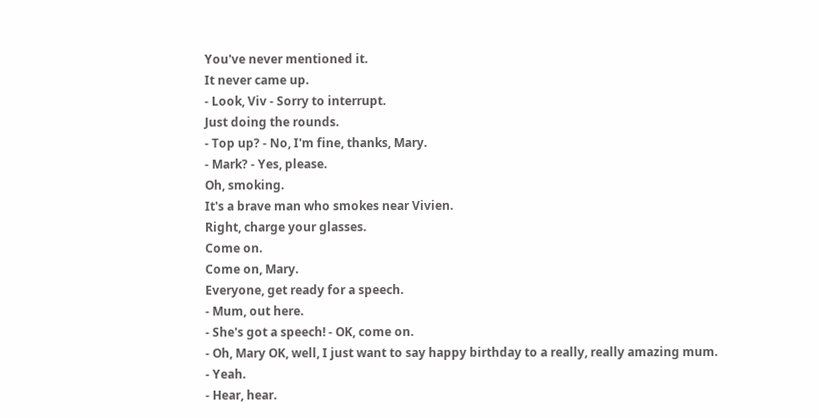You've never mentioned it.
It never came up.
- Look, Viv - Sorry to interrupt.
Just doing the rounds.
- Top up? - No, I'm fine, thanks, Mary.
- Mark? - Yes, please.
Oh, smoking.
It's a brave man who smokes near Vivien.
Right, charge your glasses.
Come on.
Come on, Mary.
Everyone, get ready for a speech.
- Mum, out here.
- She's got a speech! - OK, come on.
- Oh, Mary OK, well, I just want to say happy birthday to a really, really amazing mum.
- Yeah.
- Hear, hear.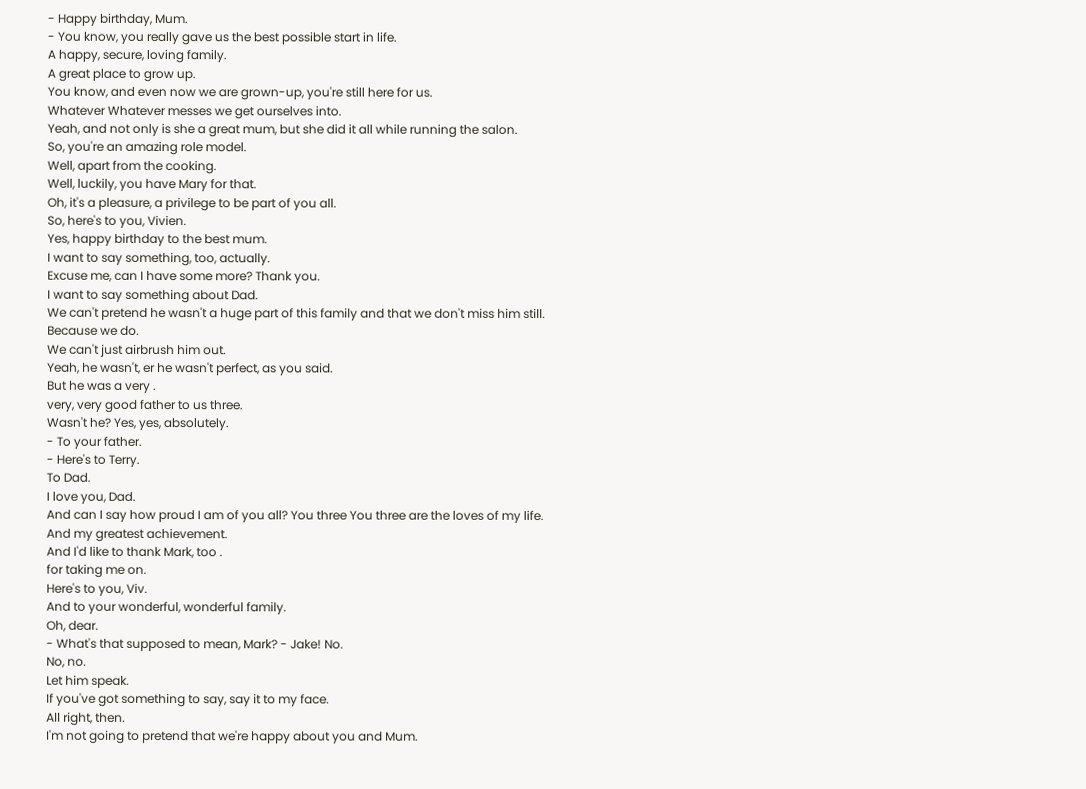- Happy birthday, Mum.
- You know, you really gave us the best possible start in life.
A happy, secure, loving family.
A great place to grow up.
You know, and even now we are grown-up, you're still here for us.
Whatever Whatever messes we get ourselves into.
Yeah, and not only is she a great mum, but she did it all while running the salon.
So, you're an amazing role model.
Well, apart from the cooking.
Well, luckily, you have Mary for that.
Oh, it's a pleasure, a privilege to be part of you all.
So, here's to you, Vivien.
Yes, happy birthday to the best mum.
I want to say something, too, actually.
Excuse me, can I have some more? Thank you.
I want to say something about Dad.
We can't pretend he wasn't a huge part of this family and that we don't miss him still.
Because we do.
We can't just airbrush him out.
Yeah, he wasn't, er he wasn't perfect, as you said.
But he was a very .
very, very good father to us three.
Wasn't he? Yes, yes, absolutely.
- To your father.
- Here's to Terry.
To Dad.
I love you, Dad.
And can I say how proud I am of you all? You three You three are the loves of my life.
And my greatest achievement.
And I'd like to thank Mark, too .
for taking me on.
Here's to you, Viv.
And to your wonderful, wonderful family.
Oh, dear.
- What's that supposed to mean, Mark? - Jake! No.
No, no.
Let him speak.
If you've got something to say, say it to my face.
All right, then.
I'm not going to pretend that we're happy about you and Mum.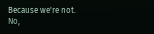Because we're not.
No,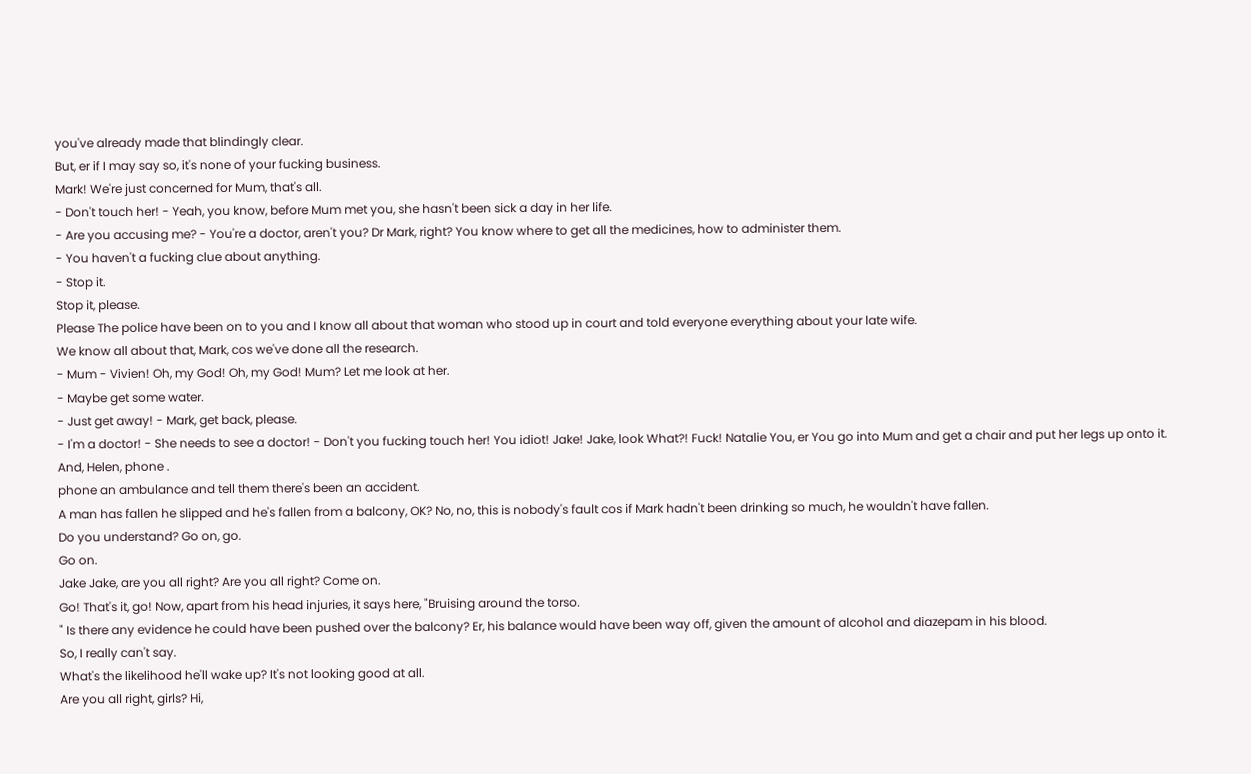you've already made that blindingly clear.
But, er if I may say so, it's none of your fucking business.
Mark! We're just concerned for Mum, that's all.
- Don't touch her! - Yeah, you know, before Mum met you, she hasn't been sick a day in her life.
- Are you accusing me? - You're a doctor, aren't you? Dr Mark, right? You know where to get all the medicines, how to administer them.
- You haven't a fucking clue about anything.
- Stop it.
Stop it, please.
Please The police have been on to you and I know all about that woman who stood up in court and told everyone everything about your late wife.
We know all about that, Mark, cos we've done all the research.
- Mum - Vivien! Oh, my God! Oh, my God! Mum? Let me look at her.
- Maybe get some water.
- Just get away! - Mark, get back, please.
- I'm a doctor! - She needs to see a doctor! - Don't you fucking touch her! You idiot! Jake! Jake, look What?! Fuck! Natalie You, er You go into Mum and get a chair and put her legs up onto it.
And, Helen, phone .
phone an ambulance and tell them there's been an accident.
A man has fallen he slipped and he's fallen from a balcony, OK? No, no, this is nobody's fault cos if Mark hadn't been drinking so much, he wouldn't have fallen.
Do you understand? Go on, go.
Go on.
Jake Jake, are you all right? Are you all right? Come on.
Go! That's it, go! Now, apart from his head injuries, it says here, "Bruising around the torso.
" Is there any evidence he could have been pushed over the balcony? Er, his balance would have been way off, given the amount of alcohol and diazepam in his blood.
So, I really can't say.
What's the likelihood he'll wake up? It's not looking good at all.
Are you all right, girls? Hi,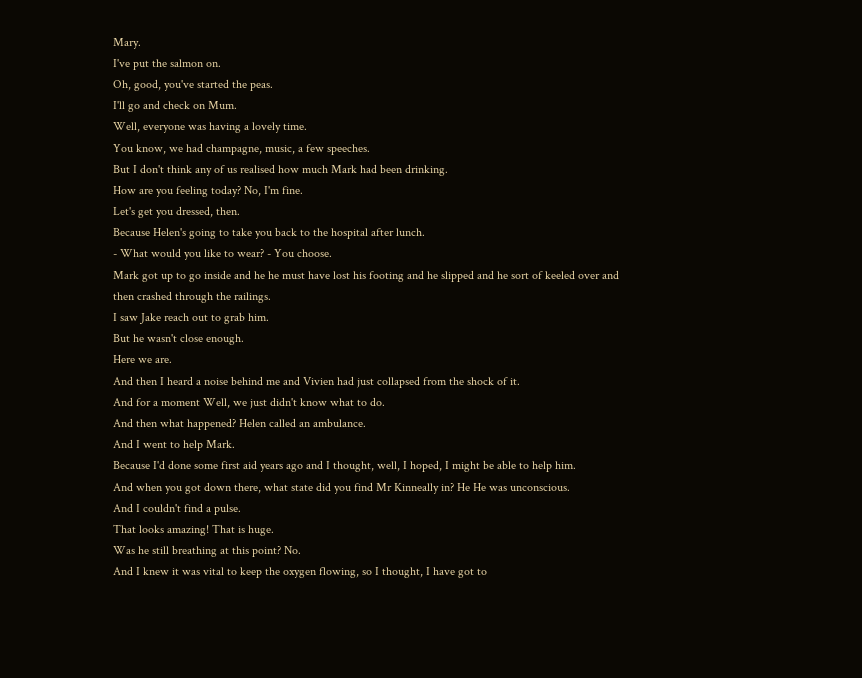Mary.
I've put the salmon on.
Oh, good, you've started the peas.
I'll go and check on Mum.
Well, everyone was having a lovely time.
You know, we had champagne, music, a few speeches.
But I don't think any of us realised how much Mark had been drinking.
How are you feeling today? No, I'm fine.
Let's get you dressed, then.
Because Helen's going to take you back to the hospital after lunch.
- What would you like to wear? - You choose.
Mark got up to go inside and he he must have lost his footing and he slipped and he sort of keeled over and then crashed through the railings.
I saw Jake reach out to grab him.
But he wasn't close enough.
Here we are.
And then I heard a noise behind me and Vivien had just collapsed from the shock of it.
And for a moment Well, we just didn't know what to do.
And then what happened? Helen called an ambulance.
And I went to help Mark.
Because I'd done some first aid years ago and I thought, well, I hoped, I might be able to help him.
And when you got down there, what state did you find Mr Kinneally in? He He was unconscious.
And I couldn't find a pulse.
That looks amazing! That is huge.
Was he still breathing at this point? No.
And I knew it was vital to keep the oxygen flowing, so I thought, I have got to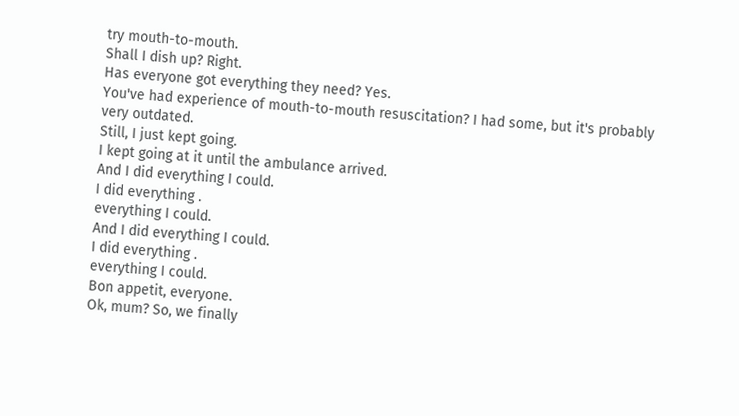try mouth-to-mouth.
Shall I dish up? Right.
Has everyone got everything they need? Yes.
You've had experience of mouth-to-mouth resuscitation? I had some, but it's probably very outdated.
Still, I just kept going.
I kept going at it until the ambulance arrived.
And I did everything I could.
I did everything .
everything I could.
And I did everything I could.
I did everything .
everything I could.
Bon appetit, everyone.
Ok, mum? So, we finally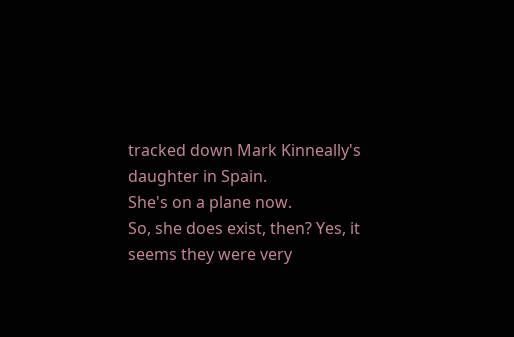tracked down Mark Kinneally's daughter in Spain.
She's on a plane now.
So, she does exist, then? Yes, it seems they were very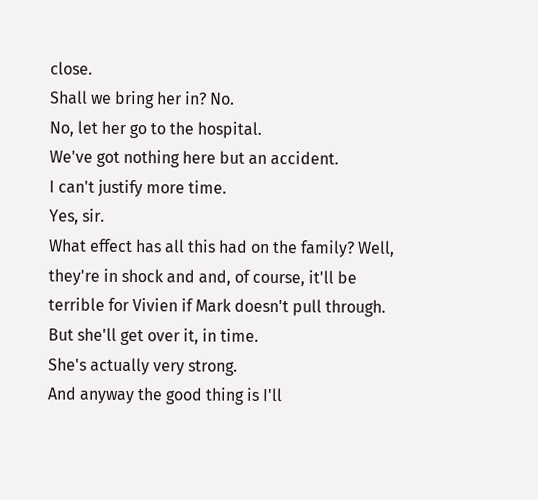close.
Shall we bring her in? No.
No, let her go to the hospital.
We've got nothing here but an accident.
I can't justify more time.
Yes, sir.
What effect has all this had on the family? Well, they're in shock and and, of course, it'll be terrible for Vivien if Mark doesn't pull through.
But she'll get over it, in time.
She's actually very strong.
And anyway the good thing is I'll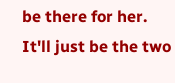be there for her.
It'll just be the two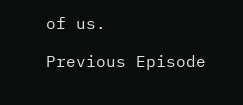of us.

Previous Episode